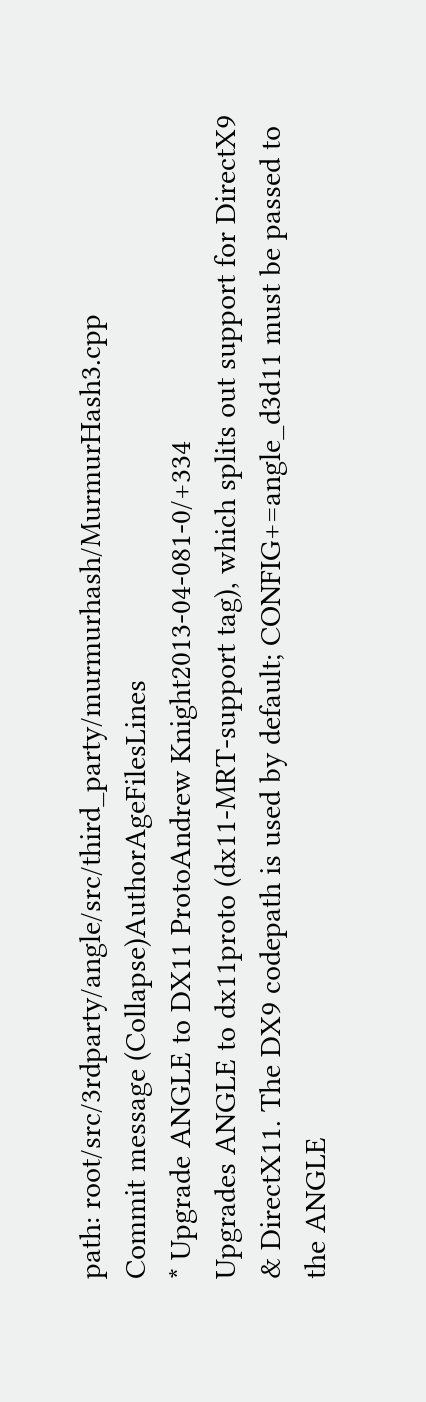path: root/src/3rdparty/angle/src/third_party/murmurhash/MurmurHash3.cpp
Commit message (Collapse)AuthorAgeFilesLines
* Upgrade ANGLE to DX11 ProtoAndrew Knight2013-04-081-0/+334
Upgrades ANGLE to dx11proto (dx11-MRT-support tag), which splits out support for DirectX9 & DirectX11. The DX9 codepath is used by default; CONFIG+=angle_d3d11 must be passed to the ANGLE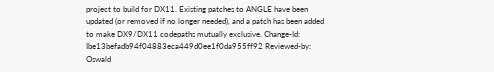project to build for DX11. Existing patches to ANGLE have been updated (or removed if no longer needed), and a patch has been added to make DX9/DX11 codepaths mutually exclusive. Change-Id: Ibe13befadb94f04883eca449d0ee1f0da955ff92 Reviewed-by: Oswald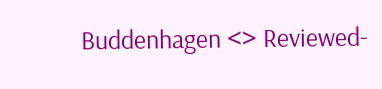Buddenhagen <> Reviewed-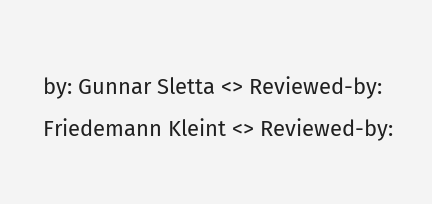by: Gunnar Sletta <> Reviewed-by: Friedemann Kleint <> Reviewed-by: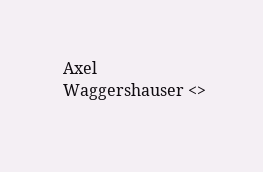Axel Waggershauser <>